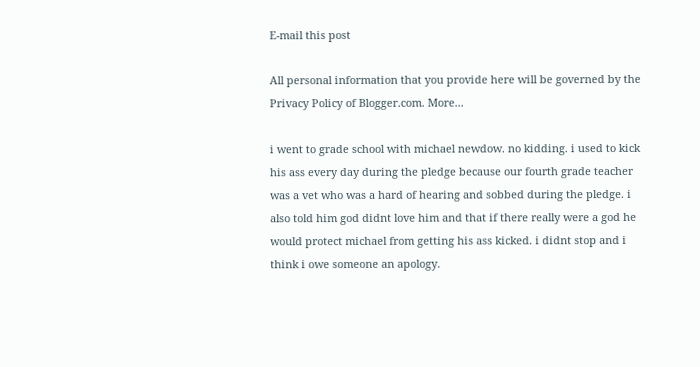E-mail this post

All personal information that you provide here will be governed by the Privacy Policy of Blogger.com. More...

i went to grade school with michael newdow. no kidding. i used to kick his ass every day during the pledge because our fourth grade teacher was a vet who was a hard of hearing and sobbed during the pledge. i also told him god didnt love him and that if there really were a god he would protect michael from getting his ass kicked. i didnt stop and i think i owe someone an apology.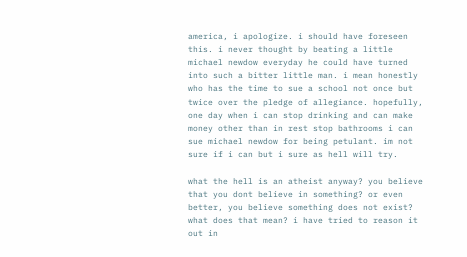america, i apologize. i should have foreseen this. i never thought by beating a little michael newdow everyday he could have turned into such a bitter little man. i mean honestly who has the time to sue a school not once but twice over the pledge of allegiance. hopefully, one day when i can stop drinking and can make money other than in rest stop bathrooms i can sue michael newdow for being petulant. im not sure if i can but i sure as hell will try.

what the hell is an atheist anyway? you believe that you dont believe in something? or even better, you believe something does not exist? what does that mean? i have tried to reason it out in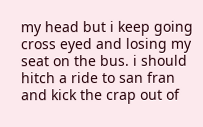my head but i keep going cross eyed and losing my seat on the bus. i should hitch a ride to san fran and kick the crap out of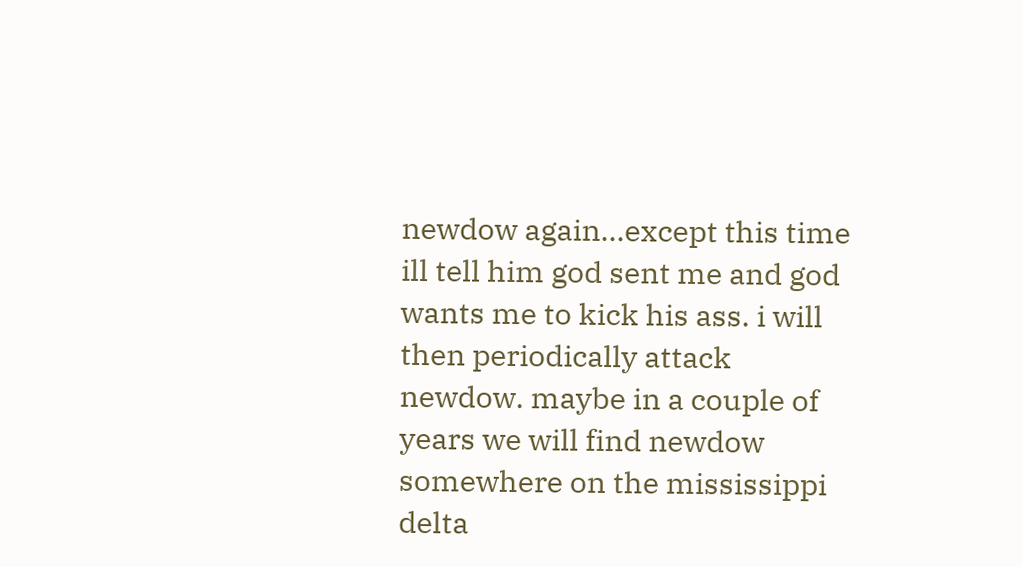newdow again...except this time ill tell him god sent me and god wants me to kick his ass. i will then periodically attack newdow. maybe in a couple of years we will find newdow somewhere on the mississippi delta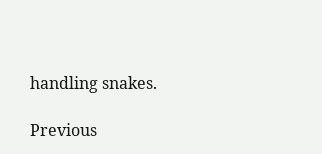handling snakes.

Previous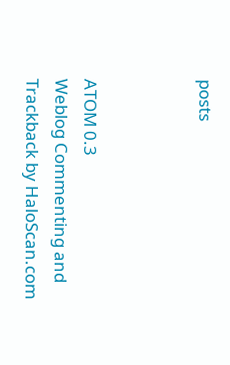posts



ATOM 0.3
Weblog Commenting and Trackback by HaloScan.com